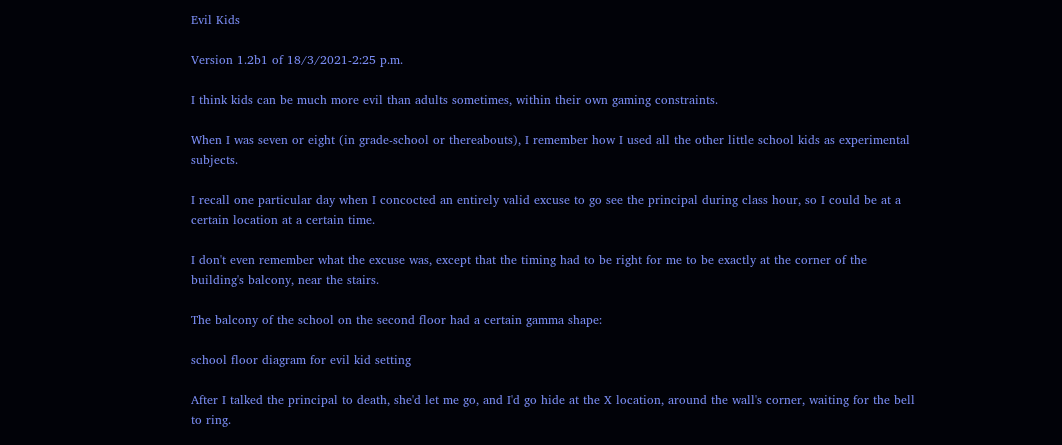Evil Kids

Version 1.2b1 of 18/3/2021-2:25 p.m.

I think kids can be much more evil than adults sometimes, within their own gaming constraints.

When I was seven or eight (in grade-school or thereabouts), I remember how I used all the other little school kids as experimental subjects.

I recall one particular day when I concocted an entirely valid excuse to go see the principal during class hour, so I could be at a certain location at a certain time.

I don't even remember what the excuse was, except that the timing had to be right for me to be exactly at the corner of the building's balcony, near the stairs.

The balcony of the school on the second floor had a certain gamma shape:

school floor diagram for evil kid setting

After I talked the principal to death, she'd let me go, and I'd go hide at the X location, around the wall's corner, waiting for the bell to ring.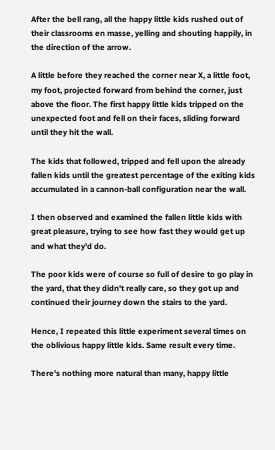After the bell rang, all the happy little kids rushed out of their classrooms en masse, yelling and shouting happily, in the direction of the arrow.

A little before they reached the corner near X, a little foot, my foot, projected forward from behind the corner, just above the floor. The first happy little kids tripped on the unexpected foot and fell on their faces, sliding forward until they hit the wall.

The kids that followed, tripped and fell upon the already fallen kids until the greatest percentage of the exiting kids accumulated in a cannon-ball configuration near the wall.

I then observed and examined the fallen little kids with great pleasure, trying to see how fast they would get up and what they'd do.

The poor kids were of course so full of desire to go play in the yard, that they didn't really care, so they got up and continued their journey down the stairs to the yard.

Hence, I repeated this little experiment several times on the oblivious happy little kids. Same result every time.

There's nothing more natural than many, happy little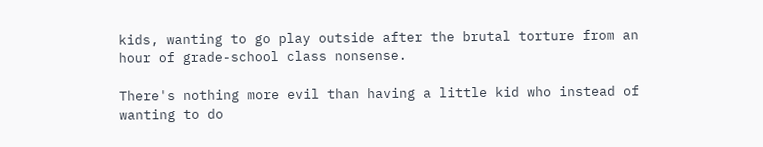kids, wanting to go play outside after the brutal torture from an hour of grade-school class nonsense.

There's nothing more evil than having a little kid who instead of wanting to do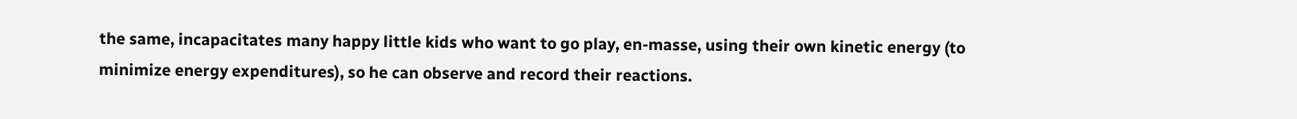the same, incapacitates many happy little kids who want to go play, en-masse, using their own kinetic energy (to minimize energy expenditures), so he can observe and record their reactions.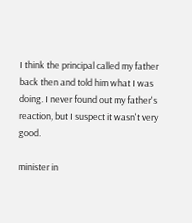I think the principal called my father back then and told him what I was doing. I never found out my father's reaction, but I suspect it wasn't very good.

minister in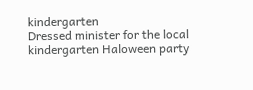kindergarten
Dressed minister for the local kindergarten Haloween party